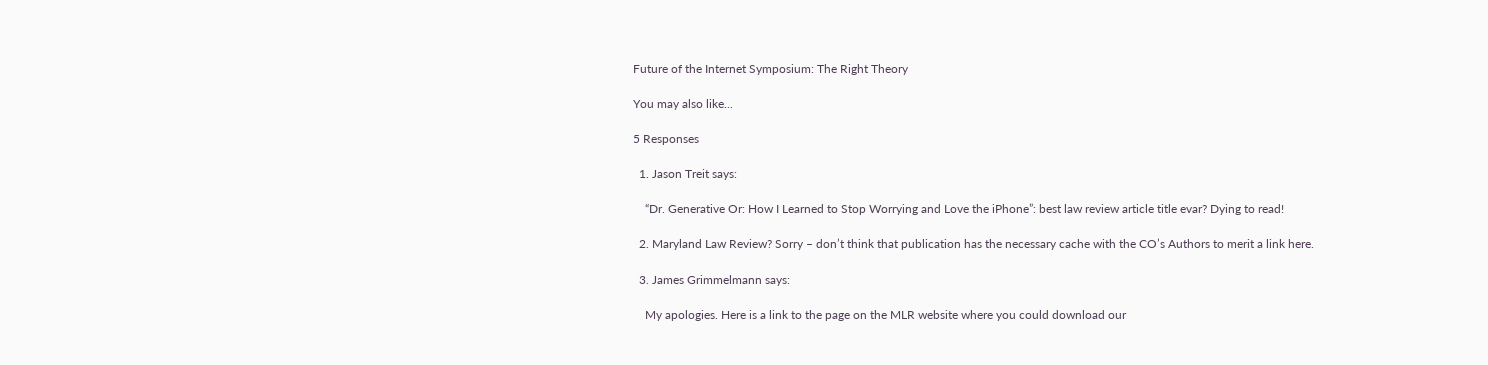Future of the Internet Symposium: The Right Theory

You may also like...

5 Responses

  1. Jason Treit says:

    “Dr. Generative Or: How I Learned to Stop Worrying and Love the iPhone”: best law review article title evar? Dying to read!

  2. Maryland Law Review? Sorry – don’t think that publication has the necessary cache with the CO’s Authors to merit a link here.

  3. James Grimmelmann says:

    My apologies. Here is a link to the page on the MLR website where you could download our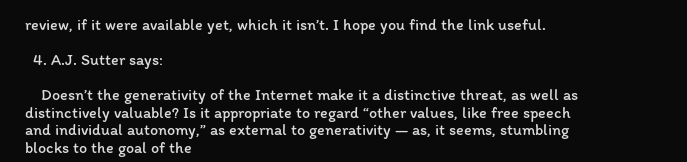review, if it were available yet, which it isn’t. I hope you find the link useful.

  4. A.J. Sutter says:

    Doesn’t the generativity of the Internet make it a distinctive threat, as well as distinctively valuable? Is it appropriate to regard “other values, like free speech and individual autonomy,” as external to generativity — as, it seems, stumbling blocks to the goal of the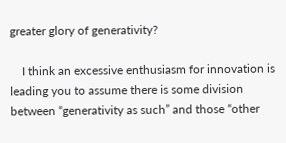greater glory of generativity?

    I think an excessive enthusiasm for innovation is leading you to assume there is some division between “generativity as such” and those “other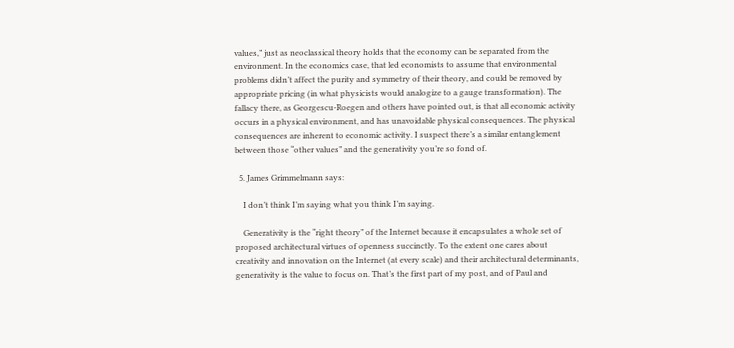values,” just as neoclassical theory holds that the economy can be separated from the environment. In the economics case, that led economists to assume that environmental problems didn’t affect the purity and symmetry of their theory, and could be removed by appropriate pricing (in what physicists would analogize to a gauge transformation). The fallacy there, as Georgescu-Roegen and others have pointed out, is that all economic activity occurs in a physical environment, and has unavoidable physical consequences. The physical consequences are inherent to economic activity. I suspect there’s a similar entanglement between those “other values” and the generativity you’re so fond of.

  5. James Grimmelmann says:

    I don’t think I’m saying what you think I’m saying.

    Generativity is the “right theory” of the Internet because it encapsulates a whole set of proposed architectural virtues of openness succinctly. To the extent one cares about creativity and innovation on the Internet (at every scale) and their architectural determinants, generativity is the value to focus on. That’s the first part of my post, and of Paul and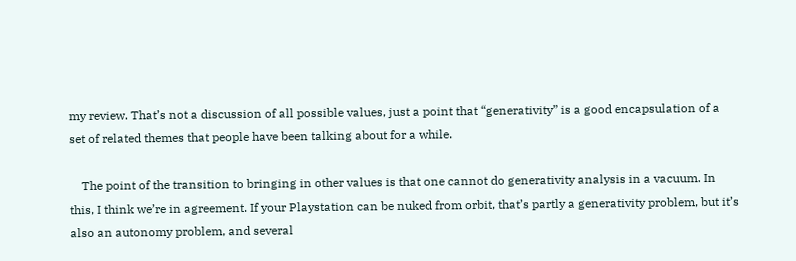my review. That’s not a discussion of all possible values, just a point that “generativity” is a good encapsulation of a set of related themes that people have been talking about for a while.

    The point of the transition to bringing in other values is that one cannot do generativity analysis in a vacuum. In this, I think we’re in agreement. If your Playstation can be nuked from orbit, that’s partly a generativity problem, but it’s also an autonomy problem, and several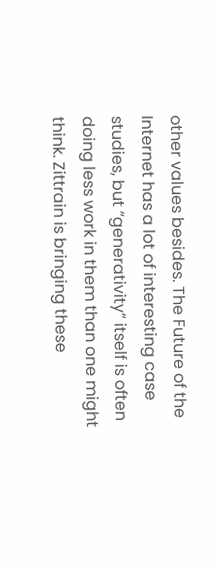other values besides. The Future of the Internet has a lot of interesting case studies, but “generativity” itself is often doing less work in them than one might think. Zittrain is bringing these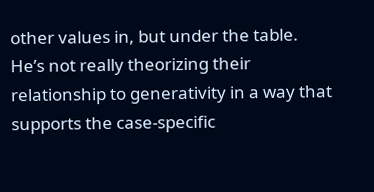other values in, but under the table. He’s not really theorizing their relationship to generativity in a way that supports the case-specific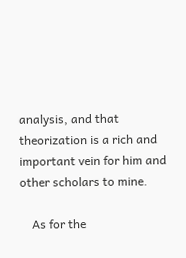analysis, and that theorization is a rich and important vein for him and other scholars to mine.

    As for the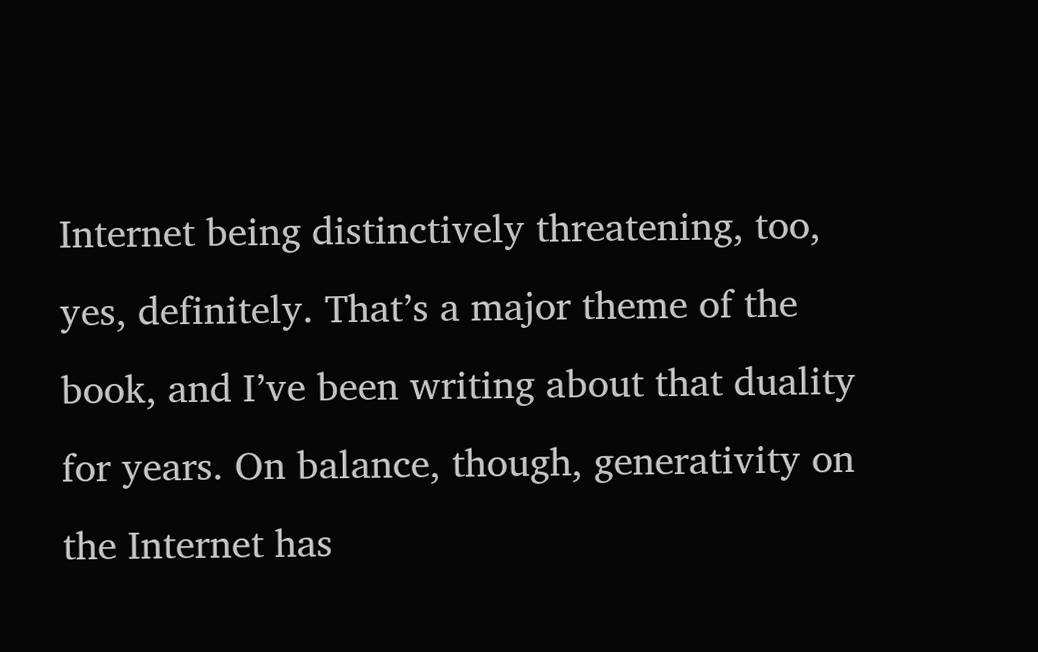Internet being distinctively threatening, too, yes, definitely. That’s a major theme of the book, and I’ve been writing about that duality for years. On balance, though, generativity on the Internet has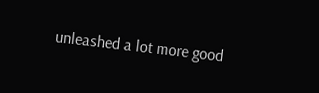unleashed a lot more good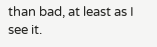than bad, at least as I see it.